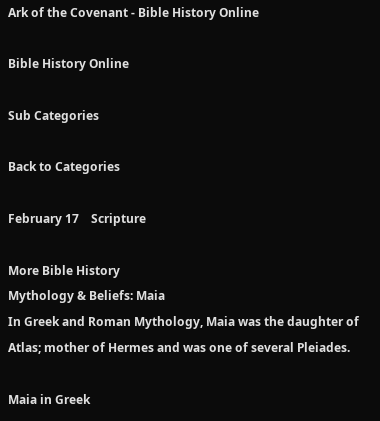Ark of the Covenant - Bible History Online

Bible History Online

Sub Categories

Back to Categories

February 17    Scripture

More Bible History
Mythology & Beliefs: Maia
In Greek and Roman Mythology, Maia was the daughter of Atlas; mother of Hermes and was one of several Pleiades.

Maia in Greek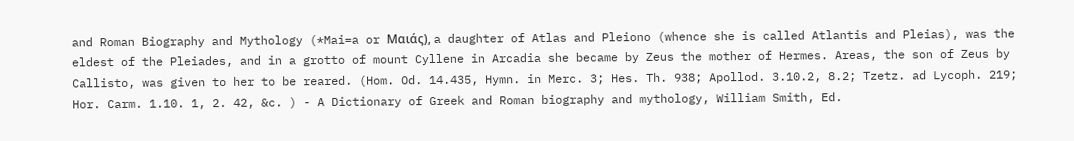and Roman Biography and Mythology (*Mai=a or Μαιάς), a daughter of Atlas and Pleiono (whence she is called Atlantis and Pleias), was the eldest of the Pleiades, and in a grotto of mount Cyllene in Arcadia she became by Zeus the mother of Hermes. Areas, the son of Zeus by Callisto, was given to her to be reared. (Hom. Od. 14.435, Hymn. in Merc. 3; Hes. Th. 938; Apollod. 3.10.2, 8.2; Tzetz. ad Lycoph. 219; Hor. Carm. 1.10. 1, 2. 42, &c. ) - A Dictionary of Greek and Roman biography and mythology, William Smith, Ed.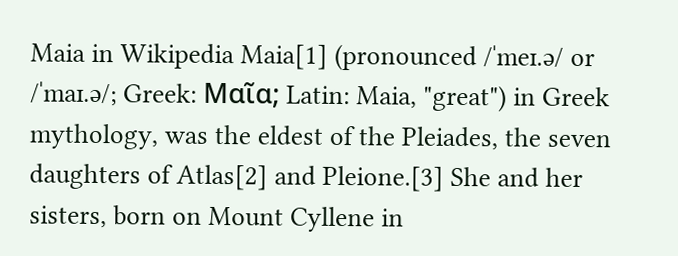Maia in Wikipedia Maia[1] (pronounced /ˈmeɪ.ə/ or /ˈmaɪ.ə/; Greek: Μαῖα; Latin: Maia, "great") in Greek mythology, was the eldest of the Pleiades, the seven daughters of Atlas[2] and Pleione.[3] She and her sisters, born on Mount Cyllene in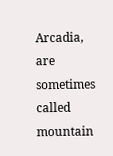Arcadia, are sometimes called mountain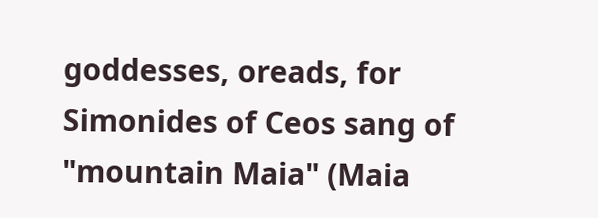goddesses, oreads, for Simonides of Ceos sang of "mountain Maia" (Maia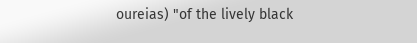oureias) "of the lively black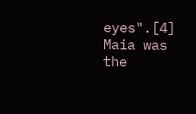eyes".[4] Maia was the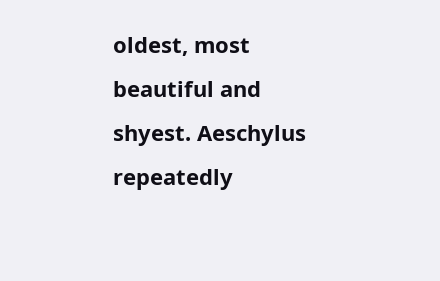oldest, most beautiful and shyest. Aeschylus repeatedly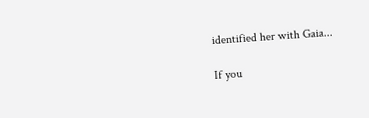identified her with Gaia...

If you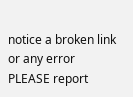notice a broken link or any error PLEASE report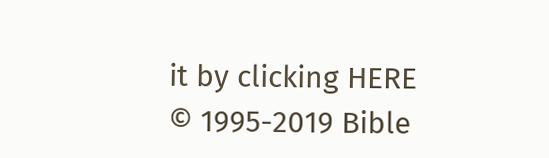it by clicking HERE
© 1995-2019 Bible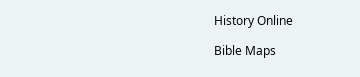History Online

Bible Maps